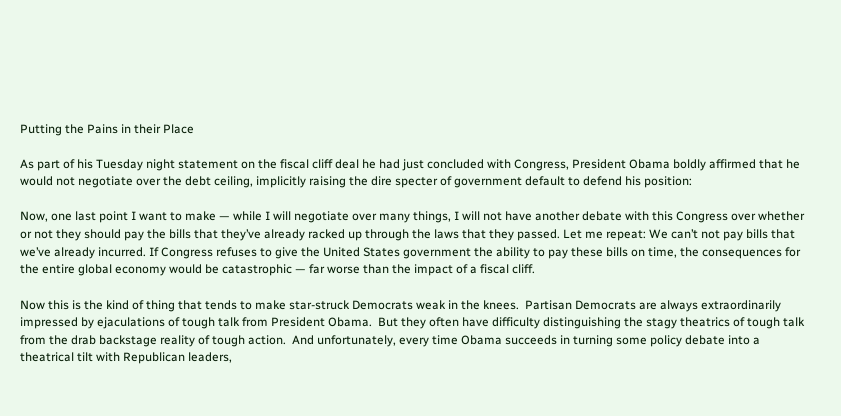Putting the Pains in their Place

As part of his Tuesday night statement on the fiscal cliff deal he had just concluded with Congress, President Obama boldly affirmed that he would not negotiate over the debt ceiling, implicitly raising the dire specter of government default to defend his position:

Now, one last point I want to make — while I will negotiate over many things, I will not have another debate with this Congress over whether or not they should pay the bills that they’ve already racked up through the laws that they passed. Let me repeat: We can’t not pay bills that we’ve already incurred. If Congress refuses to give the United States government the ability to pay these bills on time, the consequences for the entire global economy would be catastrophic — far worse than the impact of a fiscal cliff.

Now this is the kind of thing that tends to make star-struck Democrats weak in the knees.  Partisan Democrats are always extraordinarily impressed by ejaculations of tough talk from President Obama.  But they often have difficulty distinguishing the stagy theatrics of tough talk from the drab backstage reality of tough action.  And unfortunately, every time Obama succeeds in turning some policy debate into a theatrical tilt with Republican leaders,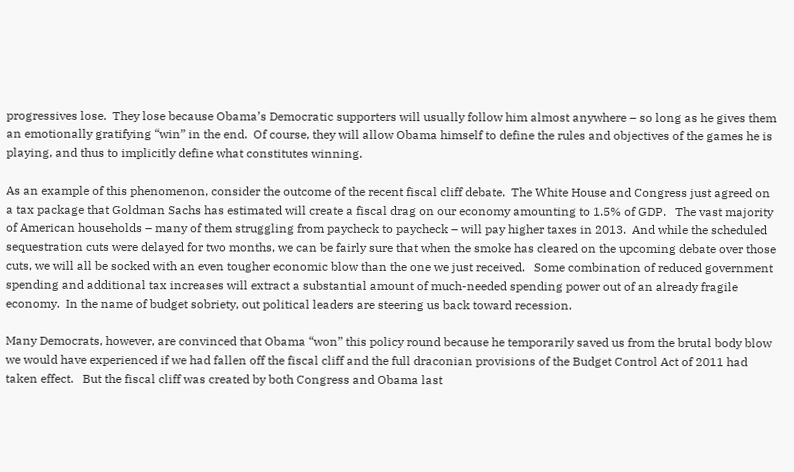progressives lose.  They lose because Obama’s Democratic supporters will usually follow him almost anywhere – so long as he gives them an emotionally gratifying “win” in the end.  Of course, they will allow Obama himself to define the rules and objectives of the games he is playing, and thus to implicitly define what constitutes winning.

As an example of this phenomenon, consider the outcome of the recent fiscal cliff debate.  The White House and Congress just agreed on a tax package that Goldman Sachs has estimated will create a fiscal drag on our economy amounting to 1.5% of GDP.   The vast majority of American households – many of them struggling from paycheck to paycheck – will pay higher taxes in 2013.  And while the scheduled sequestration cuts were delayed for two months, we can be fairly sure that when the smoke has cleared on the upcoming debate over those cuts, we will all be socked with an even tougher economic blow than the one we just received.   Some combination of reduced government spending and additional tax increases will extract a substantial amount of much-needed spending power out of an already fragile economy.  In the name of budget sobriety, out political leaders are steering us back toward recession.

Many Democrats, however, are convinced that Obama “won” this policy round because he temporarily saved us from the brutal body blow we would have experienced if we had fallen off the fiscal cliff and the full draconian provisions of the Budget Control Act of 2011 had taken effect.   But the fiscal cliff was created by both Congress and Obama last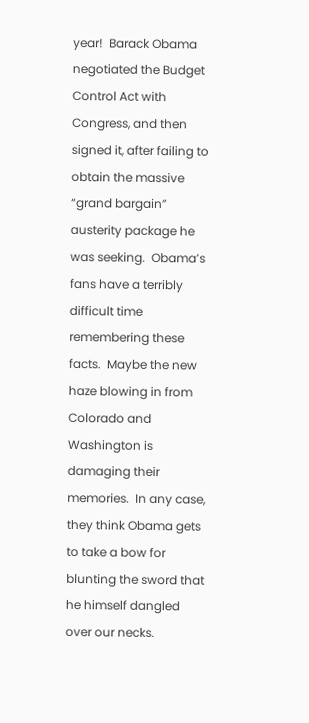year!  Barack Obama negotiated the Budget Control Act with Congress, and then signed it, after failing to obtain the massive “grand bargain” austerity package he was seeking.  Obama’s fans have a terribly difficult time remembering these facts.  Maybe the new haze blowing in from Colorado and Washington is damaging their memories.  In any case, they think Obama gets to take a bow for blunting the sword that he himself dangled over our necks.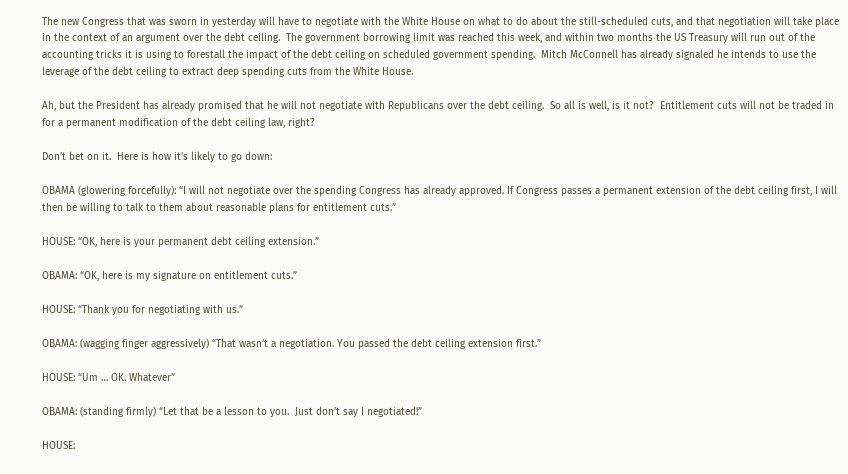The new Congress that was sworn in yesterday will have to negotiate with the White House on what to do about the still-scheduled cuts, and that negotiation will take place in the context of an argument over the debt ceiling.  The government borrowing limit was reached this week, and within two months the US Treasury will run out of the accounting tricks it is using to forestall the impact of the debt ceiling on scheduled government spending.  Mitch McConnell has already signaled he intends to use the leverage of the debt ceiling to extract deep spending cuts from the White House.

Ah, but the President has already promised that he will not negotiate with Republicans over the debt ceiling.  So all is well, is it not?  Entitlement cuts will not be traded in for a permanent modification of the debt ceiling law, right?

Don’t bet on it.  Here is how it’s likely to go down:

OBAMA (glowering forcefully): “I will not negotiate over the spending Congress has already approved. If Congress passes a permanent extension of the debt ceiling first, I will then be willing to talk to them about reasonable plans for entitlement cuts.”

HOUSE: “OK, here is your permanent debt ceiling extension.”

OBAMA: “OK, here is my signature on entitlement cuts.”

HOUSE: “Thank you for negotiating with us.”

OBAMA: (wagging finger aggressively) “That wasn’t a negotiation. You passed the debt ceiling extension first.”

HOUSE: “Um … OK. Whatever”

OBAMA: (standing firmly) “Let that be a lesson to you.  Just don’t say I negotiated!”

HOUSE: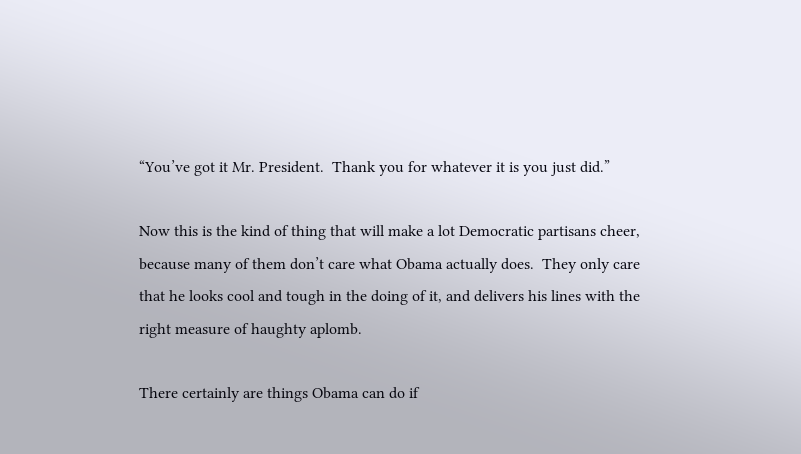“You’ve got it Mr. President.  Thank you for whatever it is you just did.”

Now this is the kind of thing that will make a lot Democratic partisans cheer, because many of them don’t care what Obama actually does.  They only care that he looks cool and tough in the doing of it, and delivers his lines with the right measure of haughty aplomb.

There certainly are things Obama can do if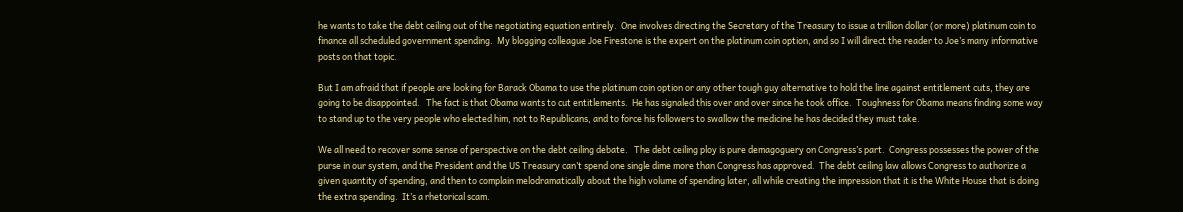he wants to take the debt ceiling out of the negotiating equation entirely.  One involves directing the Secretary of the Treasury to issue a trillion dollar (or more) platinum coin to finance all scheduled government spending.  My blogging colleague Joe Firestone is the expert on the platinum coin option, and so I will direct the reader to Joe’s many informative posts on that topic.

But I am afraid that if people are looking for Barack Obama to use the platinum coin option or any other tough guy alternative to hold the line against entitlement cuts, they are going to be disappointed.   The fact is that Obama wants to cut entitlements.  He has signaled this over and over since he took office.  Toughness for Obama means finding some way to stand up to the very people who elected him, not to Republicans, and to force his followers to swallow the medicine he has decided they must take.

We all need to recover some sense of perspective on the debt ceiling debate.   The debt ceiling ploy is pure demagoguery on Congress’s part.  Congress possesses the power of the purse in our system, and the President and the US Treasury can’t spend one single dime more than Congress has approved.  The debt ceiling law allows Congress to authorize a given quantity of spending, and then to complain melodramatically about the high volume of spending later, all while creating the impression that it is the White House that is doing the extra spending.  It’s a rhetorical scam.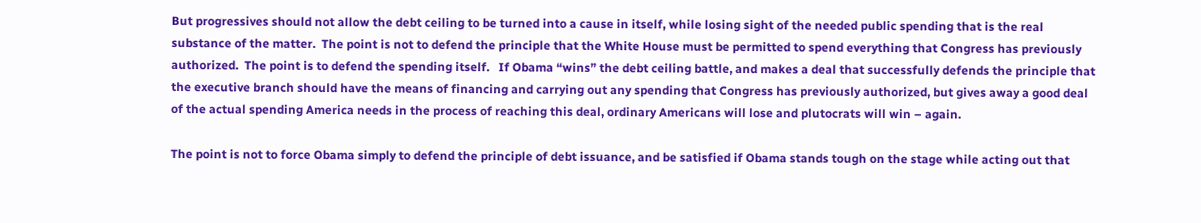But progressives should not allow the debt ceiling to be turned into a cause in itself, while losing sight of the needed public spending that is the real substance of the matter.  The point is not to defend the principle that the White House must be permitted to spend everything that Congress has previously authorized.  The point is to defend the spending itself.   If Obama “wins” the debt ceiling battle, and makes a deal that successfully defends the principle that the executive branch should have the means of financing and carrying out any spending that Congress has previously authorized, but gives away a good deal of the actual spending America needs in the process of reaching this deal, ordinary Americans will lose and plutocrats will win – again.

The point is not to force Obama simply to defend the principle of debt issuance, and be satisfied if Obama stands tough on the stage while acting out that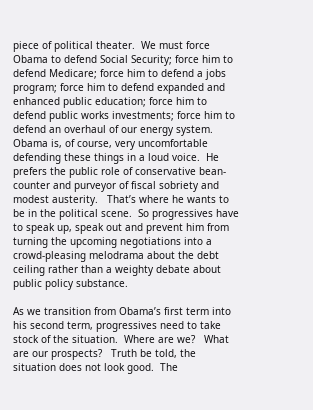piece of political theater.  We must force Obama to defend Social Security; force him to defend Medicare; force him to defend a jobs program; force him to defend expanded and enhanced public education; force him to defend public works investments; force him to defend an overhaul of our energy system.  Obama is, of course, very uncomfortable defending these things in a loud voice.  He prefers the public role of conservative bean-counter and purveyor of fiscal sobriety and modest austerity.   That’s where he wants to be in the political scene.  So progressives have to speak up, speak out and prevent him from turning the upcoming negotiations into a crowd-pleasing melodrama about the debt ceiling rather than a weighty debate about public policy substance.

As we transition from Obama’s first term into his second term, progressives need to take stock of the situation.  Where are we?   What are our prospects?   Truth be told, the situation does not look good.  The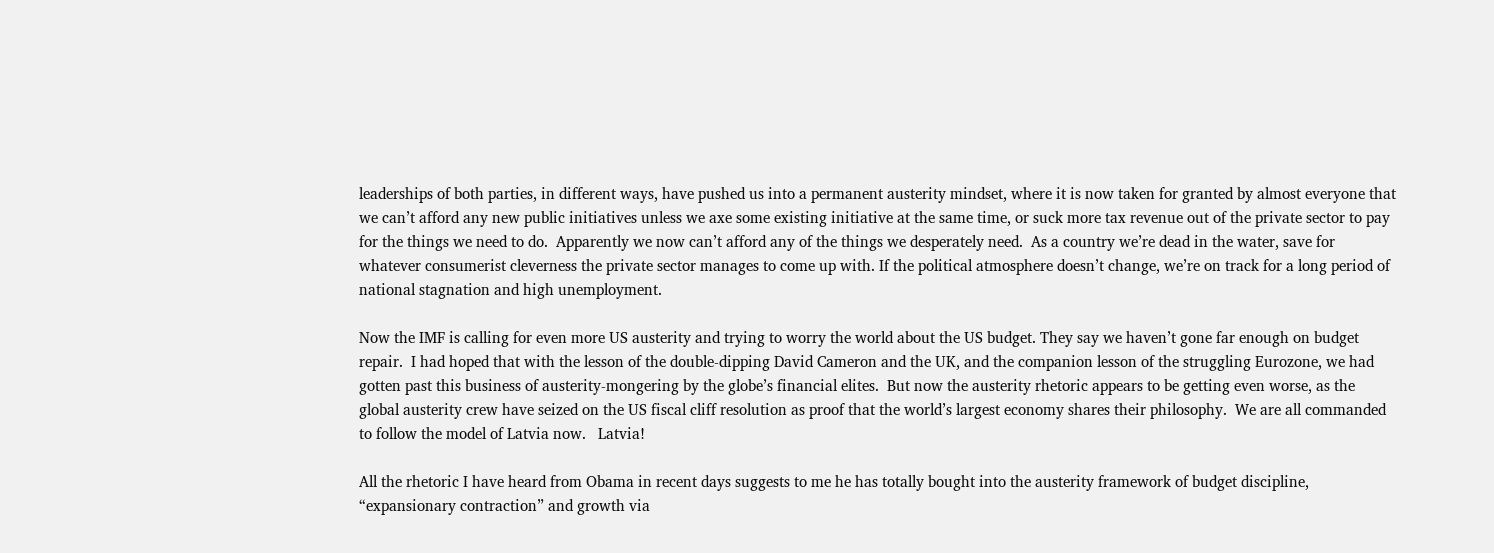leaderships of both parties, in different ways, have pushed us into a permanent austerity mindset, where it is now taken for granted by almost everyone that we can’t afford any new public initiatives unless we axe some existing initiative at the same time, or suck more tax revenue out of the private sector to pay for the things we need to do.  Apparently we now can’t afford any of the things we desperately need.  As a country we’re dead in the water, save for whatever consumerist cleverness the private sector manages to come up with. If the political atmosphere doesn’t change, we’re on track for a long period of national stagnation and high unemployment.

Now the IMF is calling for even more US austerity and trying to worry the world about the US budget. They say we haven’t gone far enough on budget repair.  I had hoped that with the lesson of the double-dipping David Cameron and the UK, and the companion lesson of the struggling Eurozone, we had gotten past this business of austerity-mongering by the globe’s financial elites.  But now the austerity rhetoric appears to be getting even worse, as the global austerity crew have seized on the US fiscal cliff resolution as proof that the world’s largest economy shares their philosophy.  We are all commanded to follow the model of Latvia now.   Latvia!

All the rhetoric I have heard from Obama in recent days suggests to me he has totally bought into the austerity framework of budget discipline, “expansionary contraction” and growth via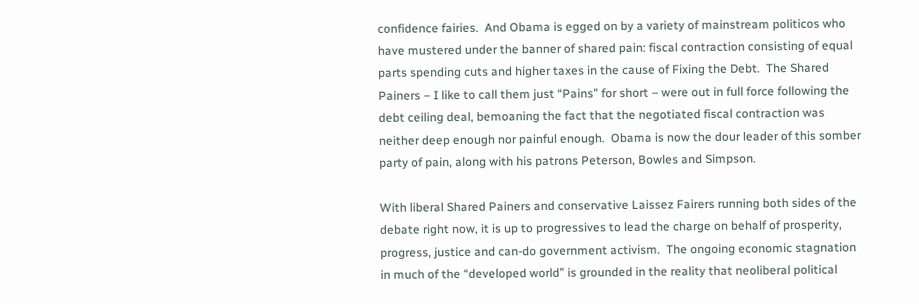confidence fairies.  And Obama is egged on by a variety of mainstream politicos who have mustered under the banner of shared pain: fiscal contraction consisting of equal parts spending cuts and higher taxes in the cause of Fixing the Debt.  The Shared Painers – I like to call them just “Pains” for short – were out in full force following the debt ceiling deal, bemoaning the fact that the negotiated fiscal contraction was neither deep enough nor painful enough.  Obama is now the dour leader of this somber party of pain, along with his patrons Peterson, Bowles and Simpson.

With liberal Shared Painers and conservative Laissez Fairers running both sides of the debate right now, it is up to progressives to lead the charge on behalf of prosperity, progress, justice and can-do government activism.  The ongoing economic stagnation in much of the “developed world” is grounded in the reality that neoliberal political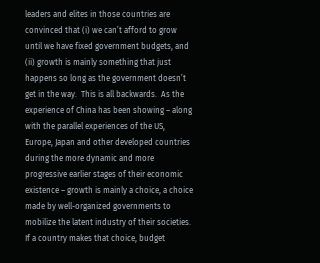leaders and elites in those countries are convinced that (i) we can’t afford to grow until we have fixed government budgets, and (ii) growth is mainly something that just happens so long as the government doesn’t get in the way.  This is all backwards.  As the experience of China has been showing – along with the parallel experiences of the US, Europe, Japan and other developed countries during the more dynamic and more progressive earlier stages of their economic existence – growth is mainly a choice, a choice made by well-organized governments to mobilize the latent industry of their societies. If a country makes that choice, budget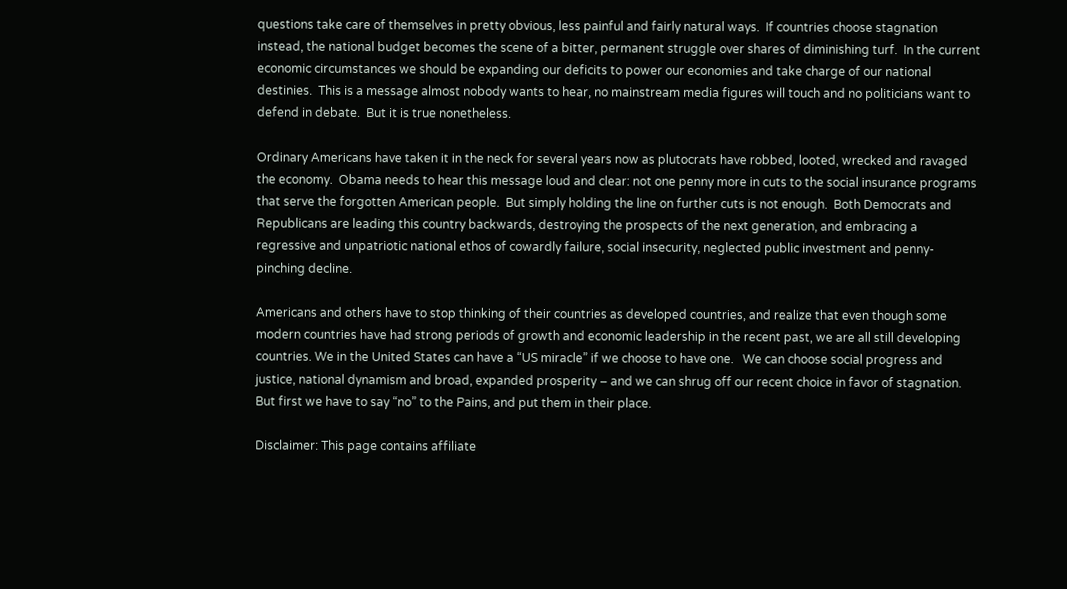questions take care of themselves in pretty obvious, less painful and fairly natural ways.  If countries choose stagnation instead, the national budget becomes the scene of a bitter, permanent struggle over shares of diminishing turf.  In the current economic circumstances we should be expanding our deficits to power our economies and take charge of our national destinies.  This is a message almost nobody wants to hear, no mainstream media figures will touch and no politicians want to defend in debate.  But it is true nonetheless.

Ordinary Americans have taken it in the neck for several years now as plutocrats have robbed, looted, wrecked and ravaged the economy.  Obama needs to hear this message loud and clear: not one penny more in cuts to the social insurance programs that serve the forgotten American people.  But simply holding the line on further cuts is not enough.  Both Democrats and Republicans are leading this country backwards, destroying the prospects of the next generation, and embracing a regressive and unpatriotic national ethos of cowardly failure, social insecurity, neglected public investment and penny-pinching decline.

Americans and others have to stop thinking of their countries as developed countries, and realize that even though some modern countries have had strong periods of growth and economic leadership in the recent past, we are all still developing countries. We in the United States can have a “US miracle” if we choose to have one.   We can choose social progress and justice, national dynamism and broad, expanded prosperity – and we can shrug off our recent choice in favor of stagnation.  But first we have to say “no” to the Pains, and put them in their place.

Disclaimer: This page contains affiliate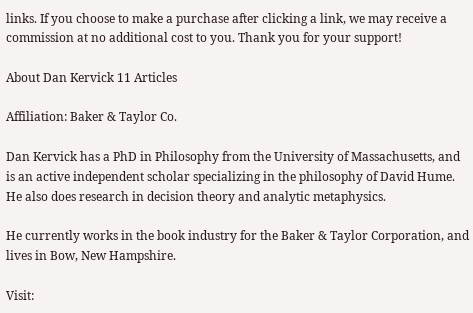links. If you choose to make a purchase after clicking a link, we may receive a commission at no additional cost to you. Thank you for your support!

About Dan Kervick 11 Articles

Affiliation: Baker & Taylor Co.

Dan Kervick has a PhD in Philosophy from the University of Massachusetts, and is an active independent scholar specializing in the philosophy of David Hume. He also does research in decision theory and analytic metaphysics.

He currently works in the book industry for the Baker & Taylor Corporation, and lives in Bow, New Hampshire.

Visit: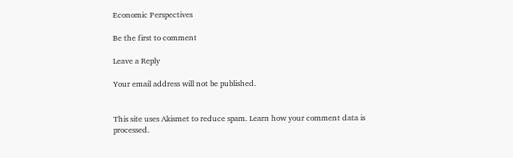Economic Perspectives

Be the first to comment

Leave a Reply

Your email address will not be published.


This site uses Akismet to reduce spam. Learn how your comment data is processed.